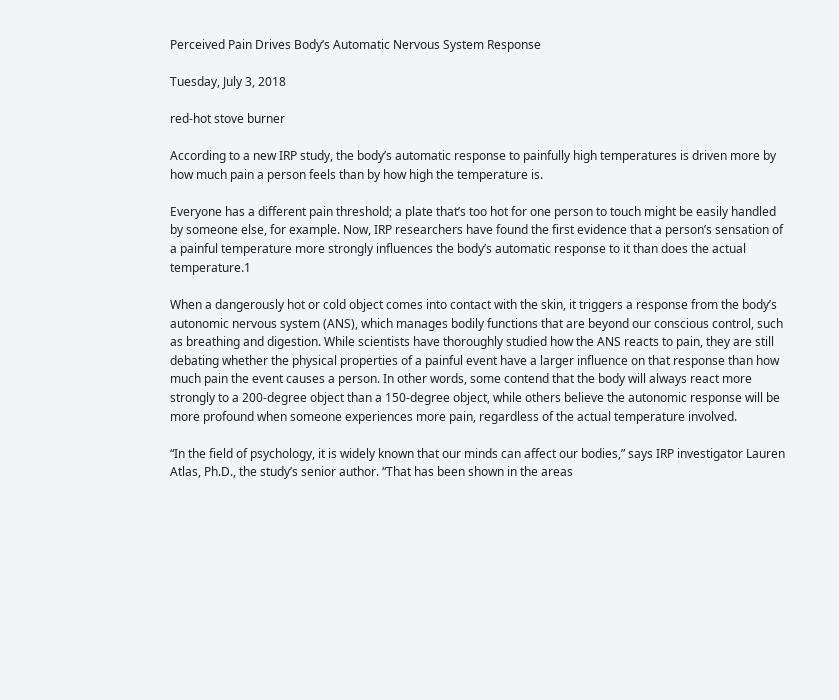Perceived Pain Drives Body’s Automatic Nervous System Response

Tuesday, July 3, 2018

red-hot stove burner

According to a new IRP study, the body’s automatic response to painfully high temperatures is driven more by how much pain a person feels than by how high the temperature is.

Everyone has a different pain threshold; a plate that’s too hot for one person to touch might be easily handled by someone else, for example. Now, IRP researchers have found the first evidence that a person’s sensation of a painful temperature more strongly influences the body’s automatic response to it than does the actual temperature.1

When a dangerously hot or cold object comes into contact with the skin, it triggers a response from the body’s autonomic nervous system (ANS), which manages bodily functions that are beyond our conscious control, such as breathing and digestion. While scientists have thoroughly studied how the ANS reacts to pain, they are still debating whether the physical properties of a painful event have a larger influence on that response than how much pain the event causes a person. In other words, some contend that the body will always react more strongly to a 200-degree object than a 150-degree object, while others believe the autonomic response will be more profound when someone experiences more pain, regardless of the actual temperature involved.

“In the field of psychology, it is widely known that our minds can affect our bodies,” says IRP investigator Lauren Atlas, Ph.D., the study’s senior author. “That has been shown in the areas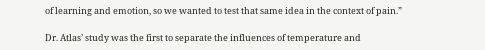of learning and emotion, so we wanted to test that same idea in the context of pain.”

Dr. Atlas’ study was the first to separate the influences of temperature and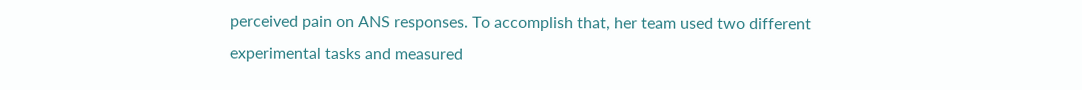perceived pain on ANS responses. To accomplish that, her team used two different experimental tasks and measured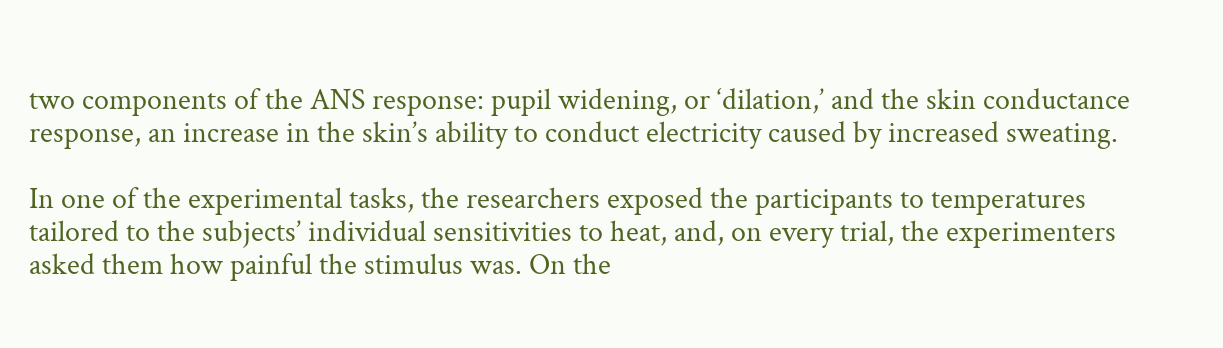two components of the ANS response: pupil widening, or ‘dilation,’ and the skin conductance response, an increase in the skin’s ability to conduct electricity caused by increased sweating.

In one of the experimental tasks, the researchers exposed the participants to temperatures tailored to the subjects’ individual sensitivities to heat, and, on every trial, the experimenters asked them how painful the stimulus was. On the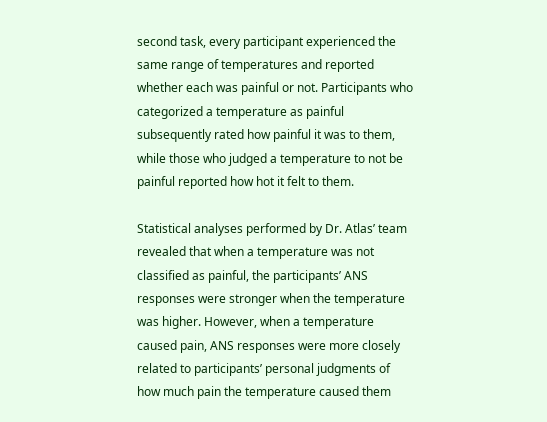second task, every participant experienced the same range of temperatures and reported whether each was painful or not. Participants who categorized a temperature as painful subsequently rated how painful it was to them, while those who judged a temperature to not be painful reported how hot it felt to them.

Statistical analyses performed by Dr. Atlas’ team revealed that when a temperature was not classified as painful, the participants’ ANS responses were stronger when the temperature was higher. However, when a temperature caused pain, ANS responses were more closely related to participants’ personal judgments of how much pain the temperature caused them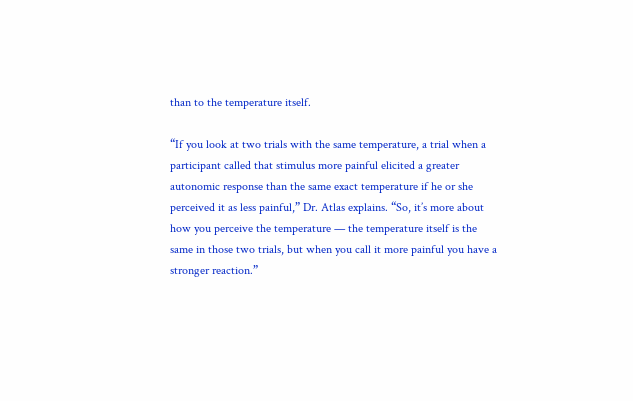than to the temperature itself.

“If you look at two trials with the same temperature, a trial when a participant called that stimulus more painful elicited a greater autonomic response than the same exact temperature if he or she perceived it as less painful,” Dr. Atlas explains. “So, it’s more about how you perceive the temperature — the temperature itself is the same in those two trials, but when you call it more painful you have a stronger reaction.”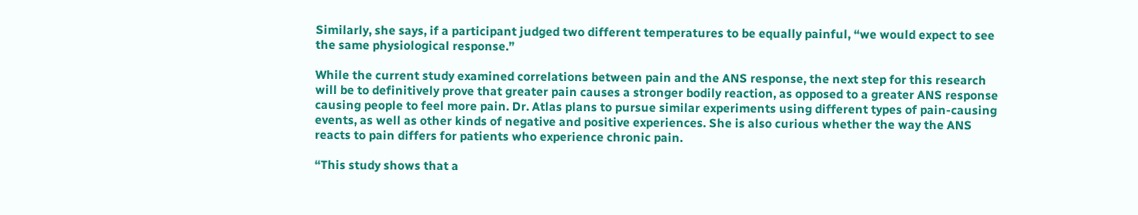Similarly, she says, if a participant judged two different temperatures to be equally painful, “we would expect to see the same physiological response.”

While the current study examined correlations between pain and the ANS response, the next step for this research will be to definitively prove that greater pain causes a stronger bodily reaction, as opposed to a greater ANS response causing people to feel more pain. Dr. Atlas plans to pursue similar experiments using different types of pain-causing events, as well as other kinds of negative and positive experiences. She is also curious whether the way the ANS reacts to pain differs for patients who experience chronic pain.

“This study shows that a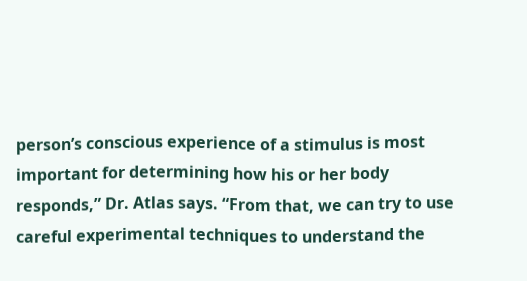person’s conscious experience of a stimulus is most important for determining how his or her body responds,” Dr. Atlas says. “From that, we can try to use careful experimental techniques to understand the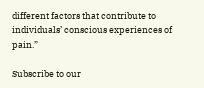different factors that contribute to individuals’ conscious experiences of pain.”

Subscribe to our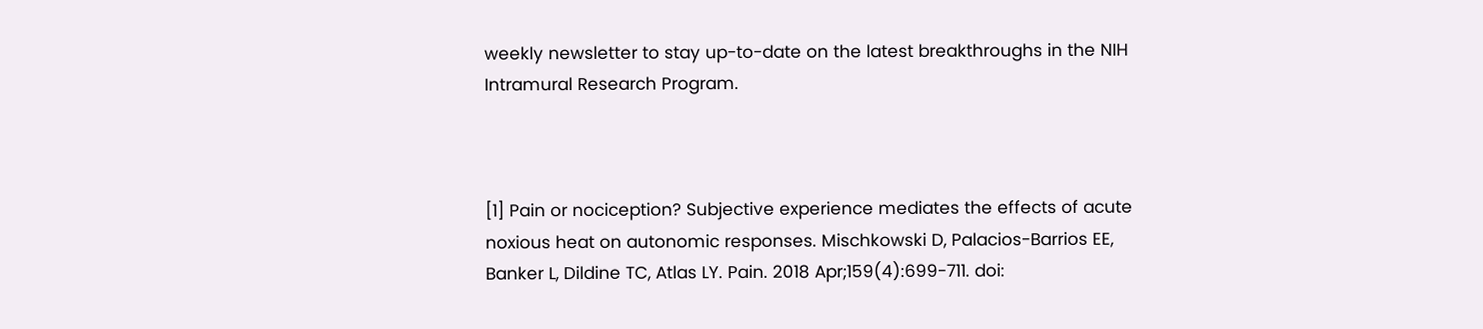weekly newsletter to stay up-to-date on the latest breakthroughs in the NIH Intramural Research Program.



[1] Pain or nociception? Subjective experience mediates the effects of acute noxious heat on autonomic responses. Mischkowski D, Palacios-Barrios EE, Banker L, Dildine TC, Atlas LY. Pain. 2018 Apr;159(4):699-711. doi: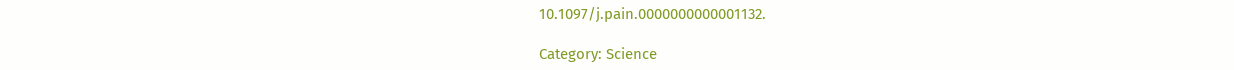10.1097/j.pain.0000000000001132.

Category: Science